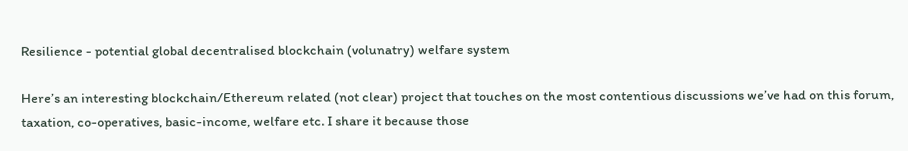Resilience - potential global decentralised blockchain (volunatry) welfare system

Here’s an interesting blockchain/Ethereum related (not clear) project that touches on the most contentious discussions we’ve had on this forum, taxation, co-operatives, basic-income, welfare etc. I share it because those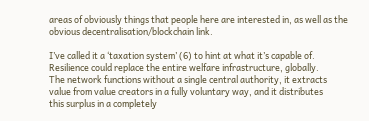areas of obviously things that people here are interested in, as well as the obvious decentralisation/blockchain link.

I’ve called it a ‘taxation system’ (6) to hint at what it’s capable of.
Resilience could replace the entire welfare infrastructure, globally.
The network functions without a single central authority, it extracts
value from value creators in a fully voluntary way, and it distributes
this surplus in a completely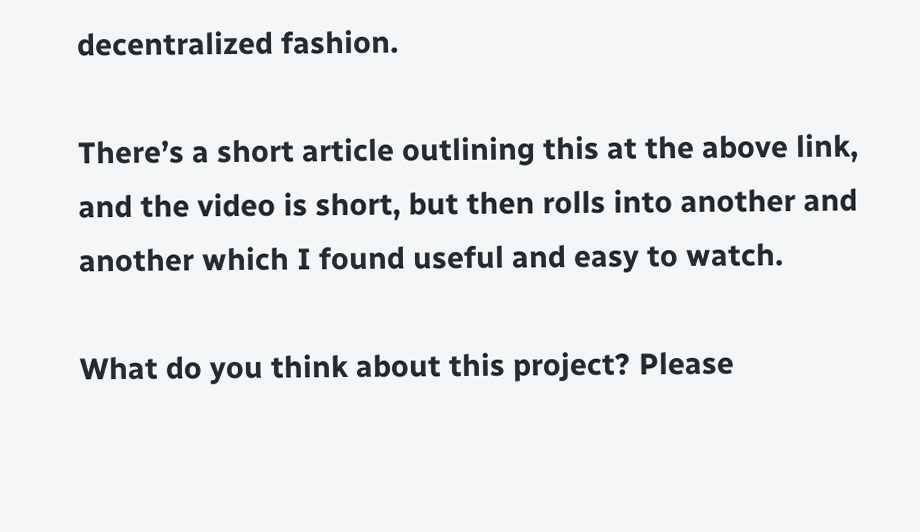decentralized fashion.

There’s a short article outlining this at the above link, and the video is short, but then rolls into another and another which I found useful and easy to watch.

What do you think about this project? Please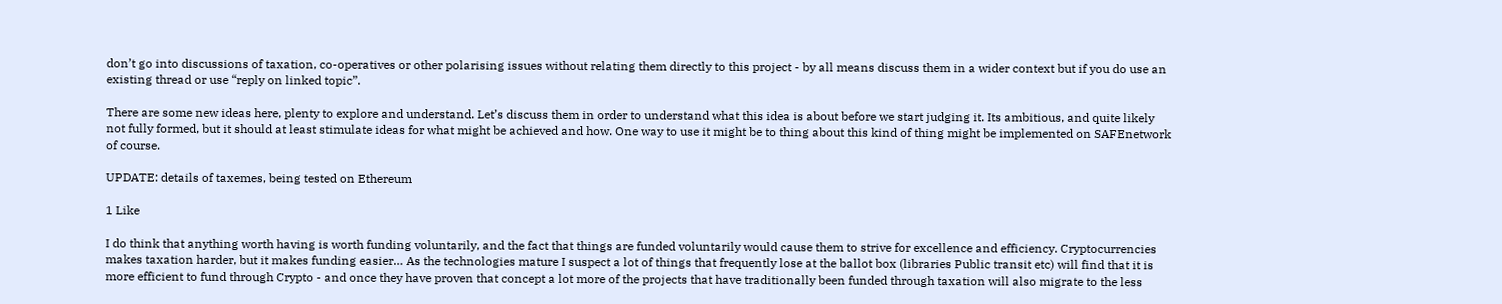don’t go into discussions of taxation, co-operatives or other polarising issues without relating them directly to this project - by all means discuss them in a wider context but if you do use an existing thread or use “reply on linked topic”.

There are some new ideas here, plenty to explore and understand. Let’s discuss them in order to understand what this idea is about before we start judging it. Its ambitious, and quite likely not fully formed, but it should at least stimulate ideas for what might be achieved and how. One way to use it might be to thing about this kind of thing might be implemented on SAFEnetwork of course.

UPDATE: details of taxemes, being tested on Ethereum

1 Like

I do think that anything worth having is worth funding voluntarily, and the fact that things are funded voluntarily would cause them to strive for excellence and efficiency. Cryptocurrencies makes taxation harder, but it makes funding easier… As the technologies mature I suspect a lot of things that frequently lose at the ballot box (libraries Public transit etc) will find that it is more efficient to fund through Crypto - and once they have proven that concept a lot more of the projects that have traditionally been funded through taxation will also migrate to the less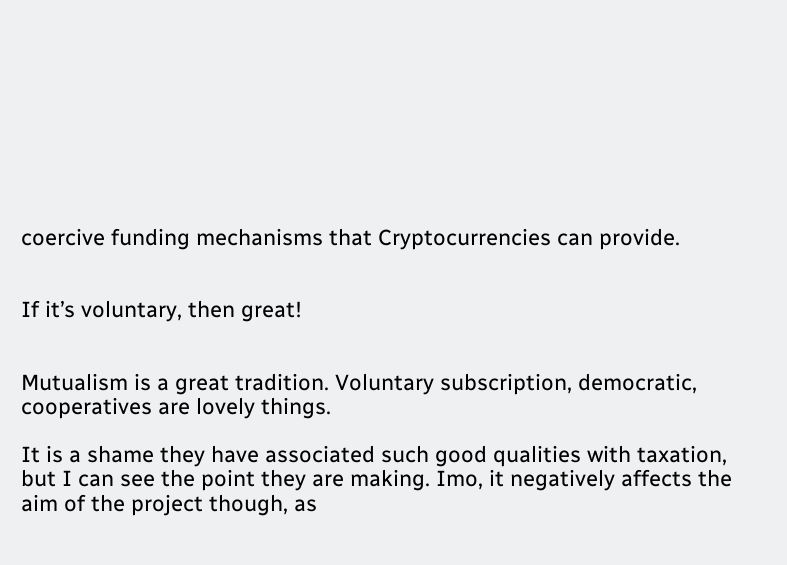coercive funding mechanisms that Cryptocurrencies can provide.


If it’s voluntary, then great!


Mutualism is a great tradition. Voluntary subscription, democratic, cooperatives are lovely things.

It is a shame they have associated such good qualities with taxation, but I can see the point they are making. Imo, it negatively affects the aim of the project though, as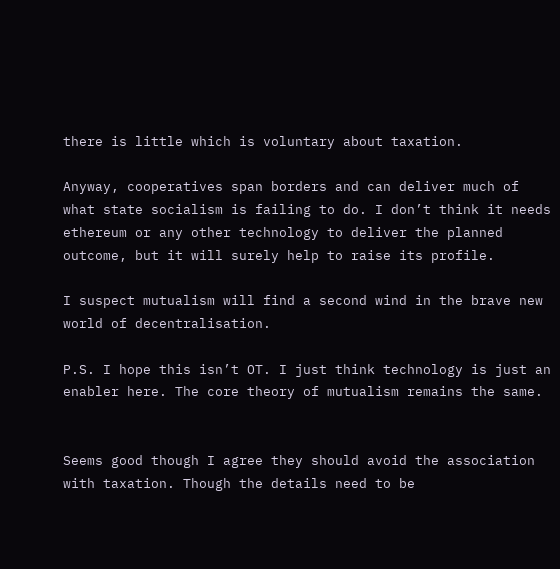there is little which is voluntary about taxation.

Anyway, cooperatives span borders and can deliver much of what state socialism is failing to do. I don’t think it needs ethereum or any other technology to deliver the planned outcome, but it will surely help to raise its profile.

I suspect mutualism will find a second wind in the brave new world of decentralisation.

P.S. I hope this isn’t OT. I just think technology is just an enabler here. The core theory of mutualism remains the same.


Seems good though I agree they should avoid the association with taxation. Though the details need to be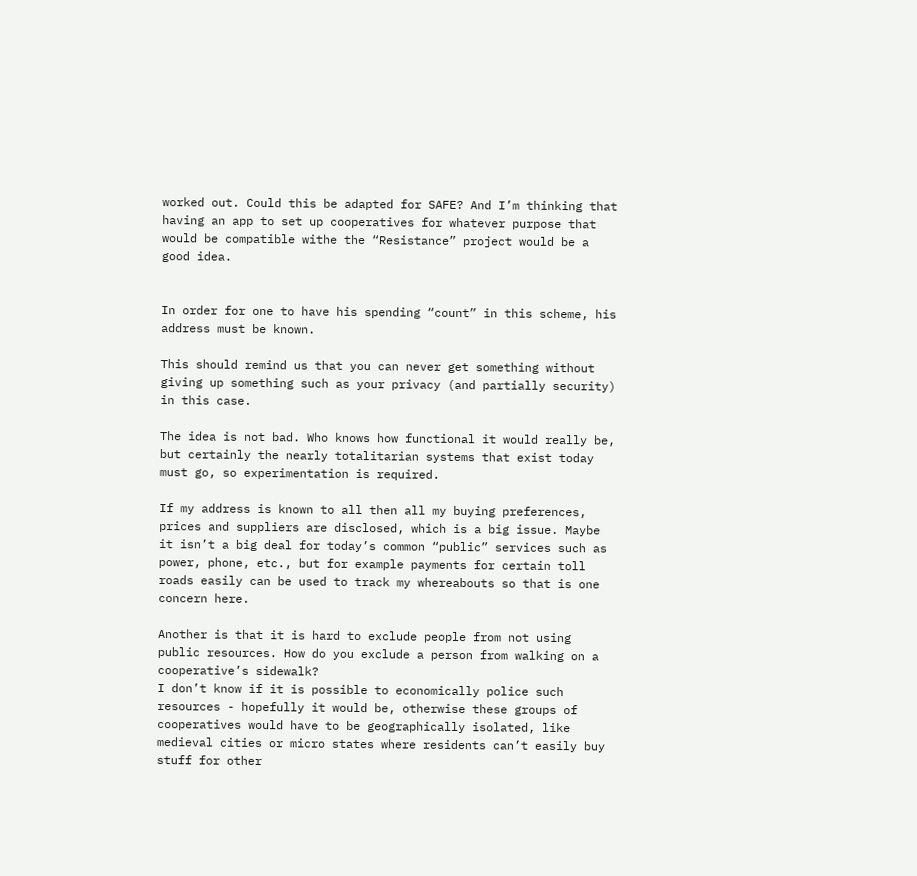worked out. Could this be adapted for SAFE? And I’m thinking that having an app to set up cooperatives for whatever purpose that would be compatible withe the “Resistance” project would be a good idea.


In order for one to have his spending “count” in this scheme, his address must be known.

This should remind us that you can never get something without giving up something such as your privacy (and partially security) in this case.

The idea is not bad. Who knows how functional it would really be, but certainly the nearly totalitarian systems that exist today must go, so experimentation is required.

If my address is known to all then all my buying preferences, prices and suppliers are disclosed, which is a big issue. Maybe it isn’t a big deal for today’s common “public” services such as power, phone, etc., but for example payments for certain toll roads easily can be used to track my whereabouts so that is one concern here.

Another is that it is hard to exclude people from not using public resources. How do you exclude a person from walking on a cooperative’s sidewalk?
I don’t know if it is possible to economically police such resources - hopefully it would be, otherwise these groups of cooperatives would have to be geographically isolated, like medieval cities or micro states where residents can’t easily buy stuff for other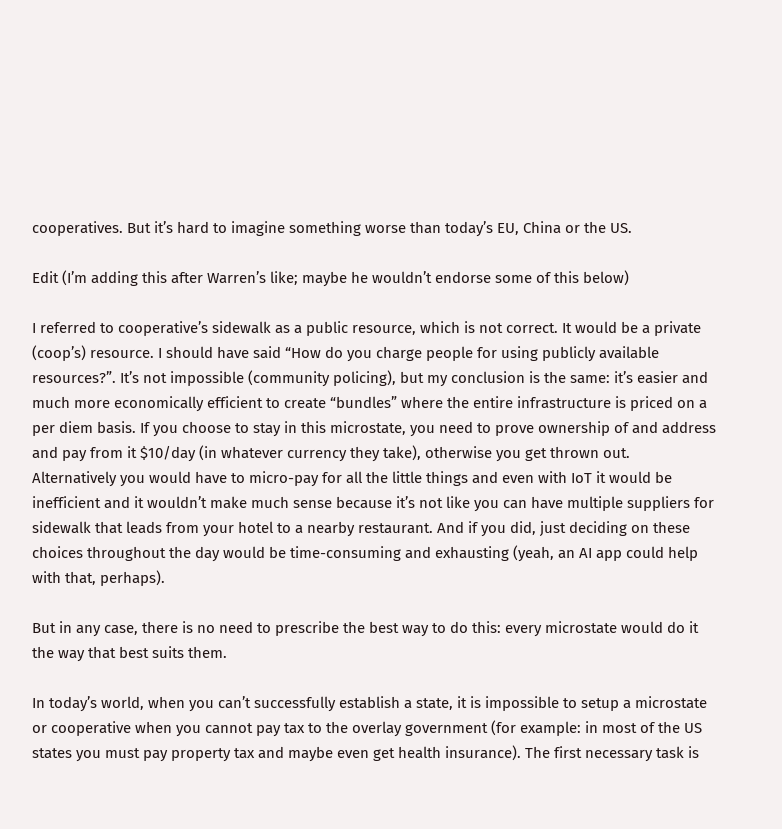cooperatives. But it’s hard to imagine something worse than today’s EU, China or the US.

Edit (I’m adding this after Warren’s like; maybe he wouldn’t endorse some of this below)

I referred to cooperative’s sidewalk as a public resource, which is not correct. It would be a private (coop’s) resource. I should have said “How do you charge people for using publicly available resources?”. It’s not impossible (community policing), but my conclusion is the same: it’s easier and much more economically efficient to create “bundles” where the entire infrastructure is priced on a per diem basis. If you choose to stay in this microstate, you need to prove ownership of and address and pay from it $10/day (in whatever currency they take), otherwise you get thrown out.
Alternatively you would have to micro-pay for all the little things and even with IoT it would be inefficient and it wouldn’t make much sense because it’s not like you can have multiple suppliers for sidewalk that leads from your hotel to a nearby restaurant. And if you did, just deciding on these choices throughout the day would be time-consuming and exhausting (yeah, an AI app could help with that, perhaps).

But in any case, there is no need to prescribe the best way to do this: every microstate would do it the way that best suits them.

In today’s world, when you can’t successfully establish a state, it is impossible to setup a microstate or cooperative when you cannot pay tax to the overlay government (for example: in most of the US states you must pay property tax and maybe even get health insurance). The first necessary task is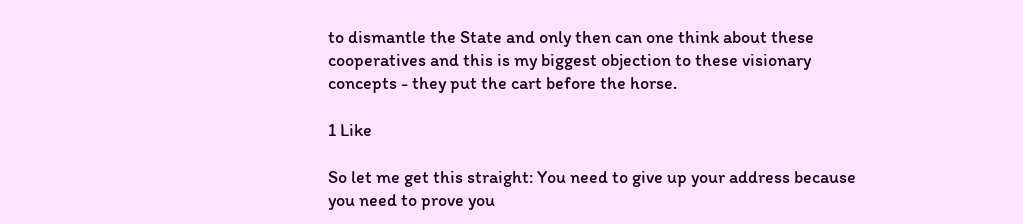to dismantle the State and only then can one think about these cooperatives and this is my biggest objection to these visionary concepts - they put the cart before the horse.

1 Like

So let me get this straight: You need to give up your address because you need to prove you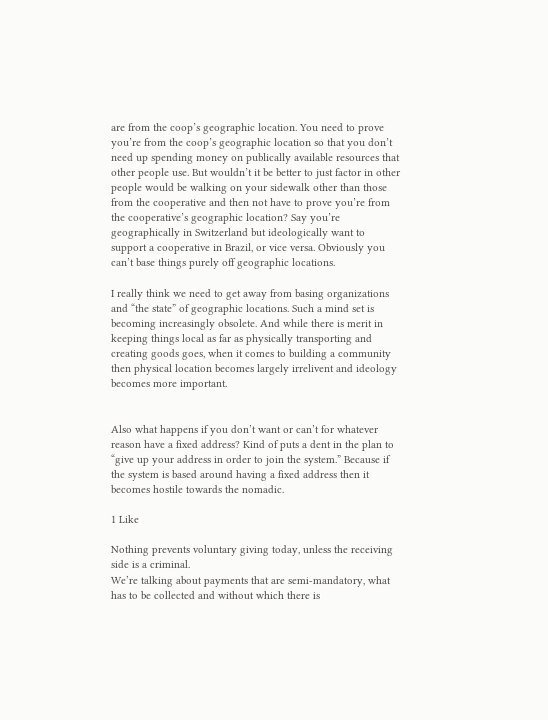are from the coop’s geographic location. You need to prove you’re from the coop’s geographic location so that you don’t need up spending money on publically available resources that other people use. But wouldn’t it be better to just factor in other people would be walking on your sidewalk other than those from the cooperative and then not have to prove you’re from the cooperative’s geographic location? Say you’re geographically in Switzerland but ideologically want to support a cooperative in Brazil, or vice versa. Obviously you can’t base things purely off geographic locations.

I really think we need to get away from basing organizations and “the state” of geographic locations. Such a mind set is becoming increasingly obsolete. And while there is merit in keeping things local as far as physically transporting and creating goods goes, when it comes to building a community then physical location becomes largely irrelivent and ideology becomes more important.


Also what happens if you don’t want or can’t for whatever reason have a fixed address? Kind of puts a dent in the plan to “give up your address in order to join the system.” Because if the system is based around having a fixed address then it becomes hostile towards the nomadic.

1 Like

Nothing prevents voluntary giving today, unless the receiving side is a criminal.
We’re talking about payments that are semi-mandatory, what has to be collected and without which there is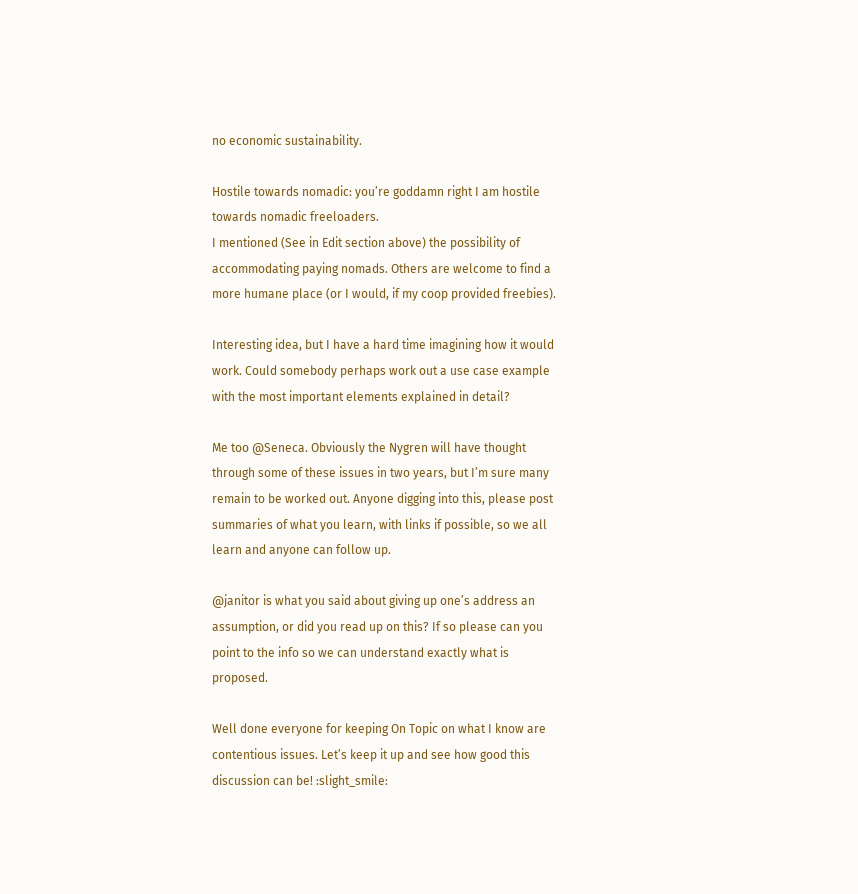no economic sustainability.

Hostile towards nomadic: you’re goddamn right I am hostile towards nomadic freeloaders.
I mentioned (See in Edit section above) the possibility of accommodating paying nomads. Others are welcome to find a more humane place (or I would, if my coop provided freebies).

Interesting idea, but I have a hard time imagining how it would work. Could somebody perhaps work out a use case example with the most important elements explained in detail?

Me too @Seneca. Obviously the Nygren will have thought through some of these issues in two years, but I’m sure many remain to be worked out. Anyone digging into this, please post summaries of what you learn, with links if possible, so we all learn and anyone can follow up.

@janitor is what you said about giving up one’s address an assumption, or did you read up on this? If so please can you point to the info so we can understand exactly what is proposed.

Well done everyone for keeping On Topic on what I know are contentious issues. Let’s keep it up and see how good this discussion can be! :slight_smile: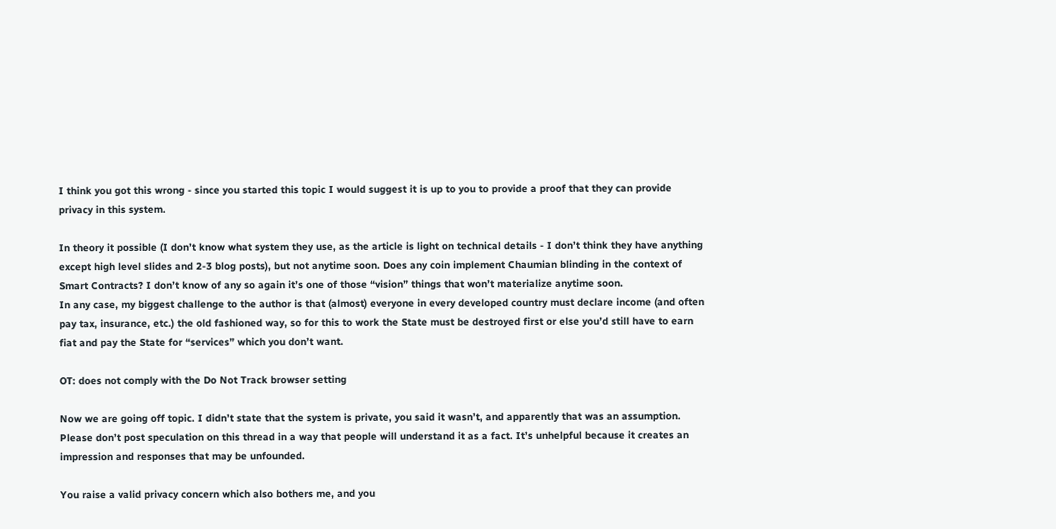I think you got this wrong - since you started this topic I would suggest it is up to you to provide a proof that they can provide privacy in this system.

In theory it possible (I don’t know what system they use, as the article is light on technical details - I don’t think they have anything except high level slides and 2-3 blog posts), but not anytime soon. Does any coin implement Chaumian blinding in the context of Smart Contracts? I don’t know of any so again it’s one of those “vision” things that won’t materialize anytime soon.
In any case, my biggest challenge to the author is that (almost) everyone in every developed country must declare income (and often pay tax, insurance, etc.) the old fashioned way, so for this to work the State must be destroyed first or else you’d still have to earn fiat and pay the State for “services” which you don’t want.

OT: does not comply with the Do Not Track browser setting

Now we are going off topic. I didn’t state that the system is private, you said it wasn’t, and apparently that was an assumption. Please don’t post speculation on this thread in a way that people will understand it as a fact. It’s unhelpful because it creates an impression and responses that may be unfounded.

You raise a valid privacy concern which also bothers me, and you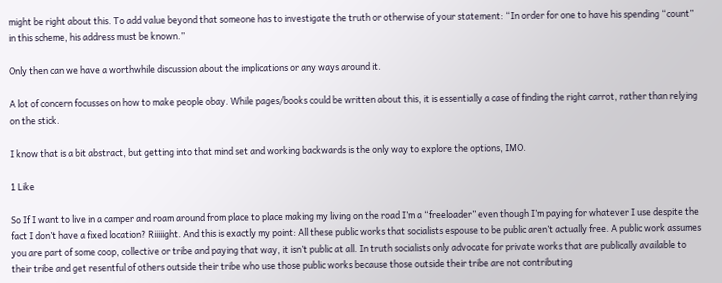might be right about this. To add value beyond that someone has to investigate the truth or otherwise of your statement: “In order for one to have his spending “count” in this scheme, his address must be known.”

Only then can we have a worthwhile discussion about the implications or any ways around it.

A lot of concern focusses on how to make people obay. While pages/books could be written about this, it is essentially a case of finding the right carrot, rather than relying on the stick.

I know that is a bit abstract, but getting into that mind set and working backwards is the only way to explore the options, IMO.

1 Like

So If I want to live in a camper and roam around from place to place making my living on the road I’m a “freeloader” even though I’m paying for whatever I use despite the fact I don’t have a fixed location? Riiiiight. And this is exactly my point: All these public works that socialists espouse to be public aren’t actually free. A public work assumes you are part of some coop, collective or tribe and paying that way, it isn’t public at all. In truth socialists only advocate for private works that are publically available to their tribe and get resentful of others outside their tribe who use those public works because those outside their tribe are not contributing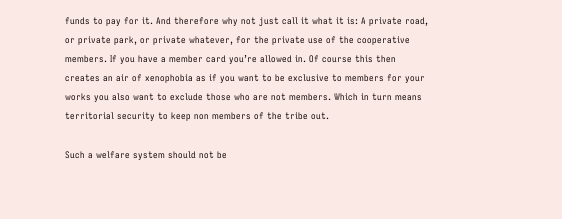funds to pay for it. And therefore why not just call it what it is: A private road, or private park, or private whatever, for the private use of the cooperative members. If you have a member card you’re allowed in. Of course this then creates an air of xenophobia as if you want to be exclusive to members for your works you also want to exclude those who are not members. Which in turn means territorial security to keep non members of the tribe out.

Such a welfare system should not be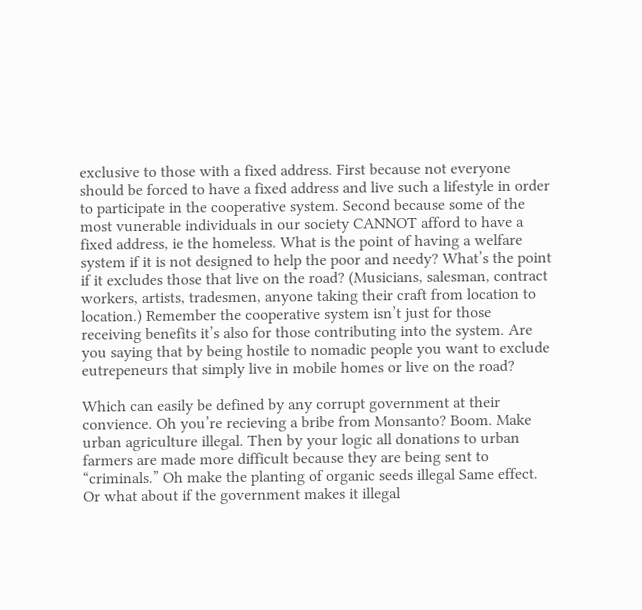exclusive to those with a fixed address. First because not everyone should be forced to have a fixed address and live such a lifestyle in order to participate in the cooperative system. Second because some of the most vunerable individuals in our society CANNOT afford to have a fixed address, ie the homeless. What is the point of having a welfare system if it is not designed to help the poor and needy? What’s the point if it excludes those that live on the road? (Musicians, salesman, contract workers, artists, tradesmen, anyone taking their craft from location to location.) Remember the cooperative system isn’t just for those receiving benefits it’s also for those contributing into the system. Are you saying that by being hostile to nomadic people you want to exclude eutrepeneurs that simply live in mobile homes or live on the road?

Which can easily be defined by any corrupt government at their convience. Oh you’re recieving a bribe from Monsanto? Boom. Make urban agriculture illegal. Then by your logic all donations to urban farmers are made more difficult because they are being sent to “criminals.” Oh make the planting of organic seeds illegal Same effect. Or what about if the government makes it illegal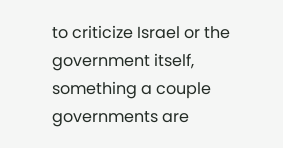to criticize Israel or the government itself, something a couple governments are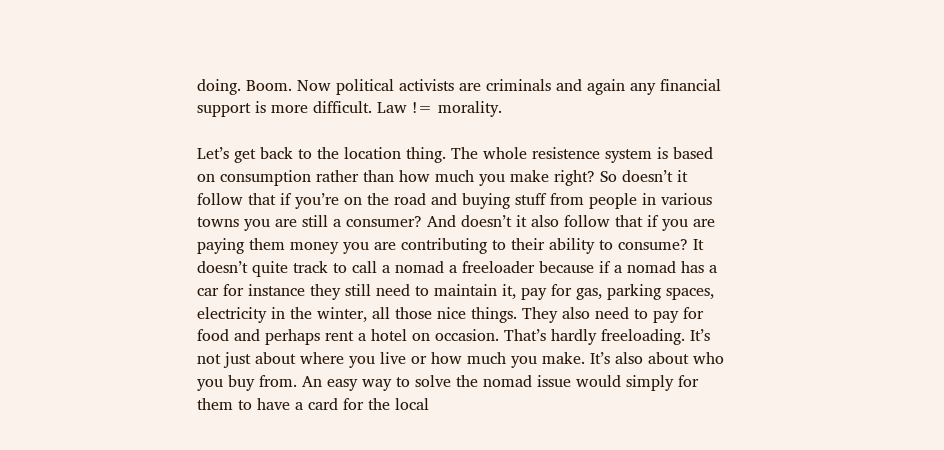doing. Boom. Now political activists are criminals and again any financial support is more difficult. Law != morality.

Let’s get back to the location thing. The whole resistence system is based on consumption rather than how much you make right? So doesn’t it follow that if you’re on the road and buying stuff from people in various towns you are still a consumer? And doesn’t it also follow that if you are paying them money you are contributing to their ability to consume? It doesn’t quite track to call a nomad a freeloader because if a nomad has a car for instance they still need to maintain it, pay for gas, parking spaces, electricity in the winter, all those nice things. They also need to pay for food and perhaps rent a hotel on occasion. That’s hardly freeloading. It’s not just about where you live or how much you make. It’s also about who you buy from. An easy way to solve the nomad issue would simply for them to have a card for the local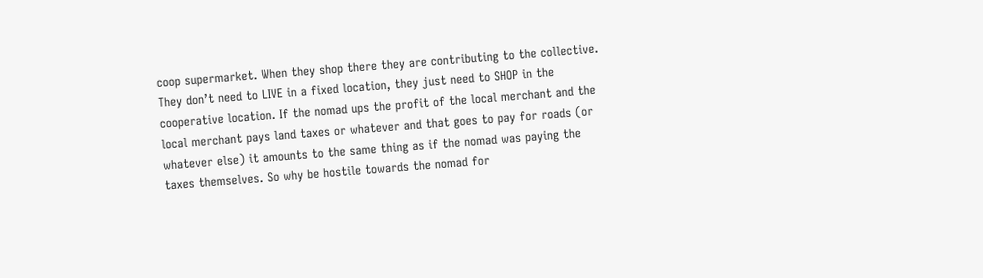coop supermarket. When they shop there they are contributing to the collective. They don’t need to LIVE in a fixed location, they just need to SHOP in the cooperative location. If the nomad ups the profit of the local merchant and the local merchant pays land taxes or whatever and that goes to pay for roads (or whatever else) it amounts to the same thing as if the nomad was paying the taxes themselves. So why be hostile towards the nomad for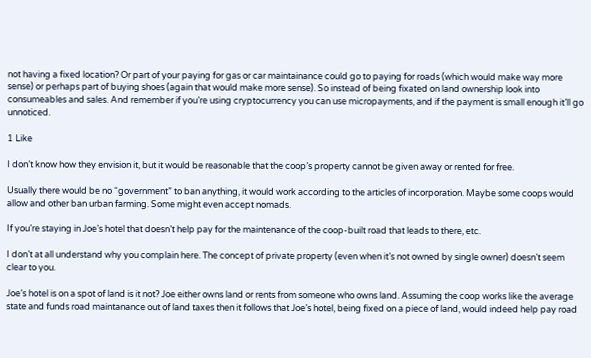not having a fixed location? Or part of your paying for gas or car maintainance could go to paying for roads (which would make way more sense) or perhaps part of buying shoes (again that would make more sense). So instead of being fixated on land ownership look into consumeables and sales. And remember if you’re using cryptocurrency you can use micropayments, and if the payment is small enough it’ll go unnoticed.

1 Like

I don’t know how they envision it, but it would be reasonable that the coop’s property cannot be given away or rented for free.

Usually there would be no “government” to ban anything, it would work according to the articles of incorporation. Maybe some coops would allow and other ban urban farming. Some might even accept nomads.

If you’re staying in Joe’s hotel that doesn’t help pay for the maintenance of the coop-built road that leads to there, etc.

I don’t at all understand why you complain here. The concept of private property (even when it’s not owned by single owner) doesn’t seem clear to you.

Joe’s hotel is on a spot of land is it not? Joe either owns land or rents from someone who owns land. Assuming the coop works like the average state and funds road maintanance out of land taxes then it follows that Joe’s hotel, being fixed on a piece of land, would indeed help pay road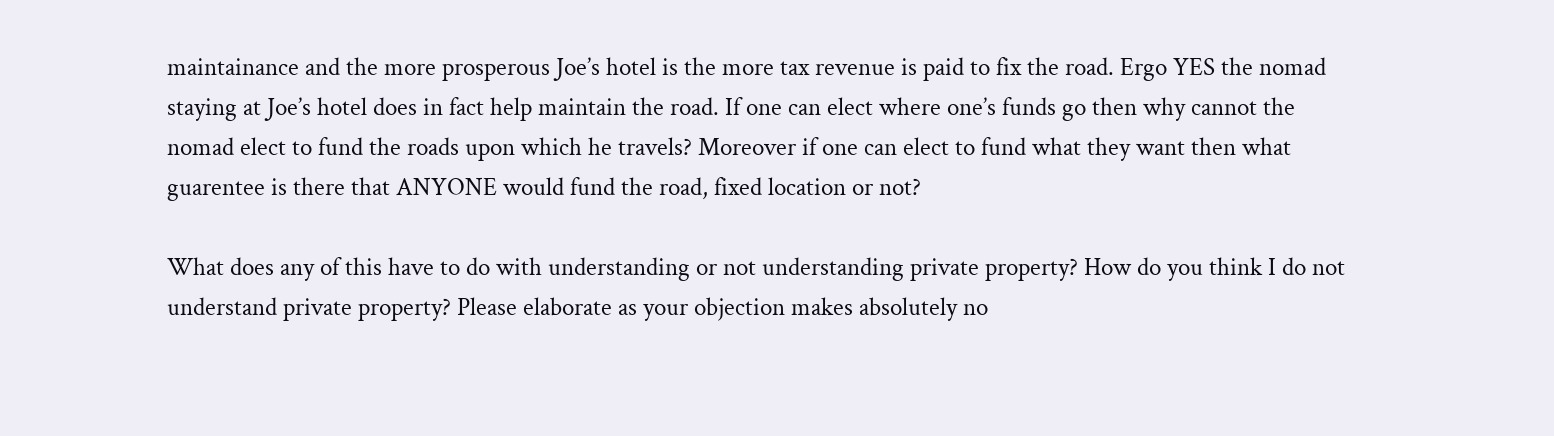maintainance and the more prosperous Joe’s hotel is the more tax revenue is paid to fix the road. Ergo YES the nomad staying at Joe’s hotel does in fact help maintain the road. If one can elect where one’s funds go then why cannot the nomad elect to fund the roads upon which he travels? Moreover if one can elect to fund what they want then what guarentee is there that ANYONE would fund the road, fixed location or not?

What does any of this have to do with understanding or not understanding private property? How do you think I do not understand private property? Please elaborate as your objection makes absolutely no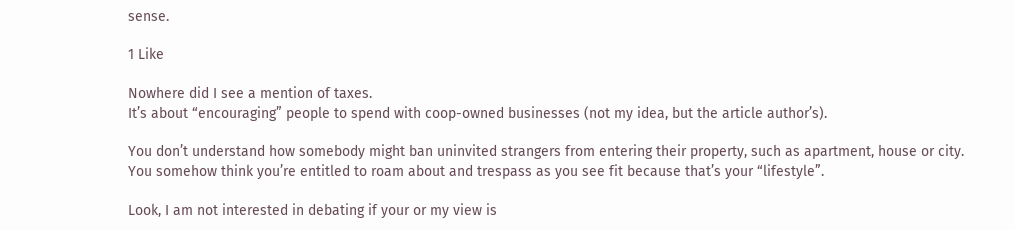sense.

1 Like

Nowhere did I see a mention of taxes.
It’s about “encouraging” people to spend with coop-owned businesses (not my idea, but the article author’s).

You don’t understand how somebody might ban uninvited strangers from entering their property, such as apartment, house or city. You somehow think you’re entitled to roam about and trespass as you see fit because that’s your “lifestyle”.

Look, I am not interested in debating if your or my view is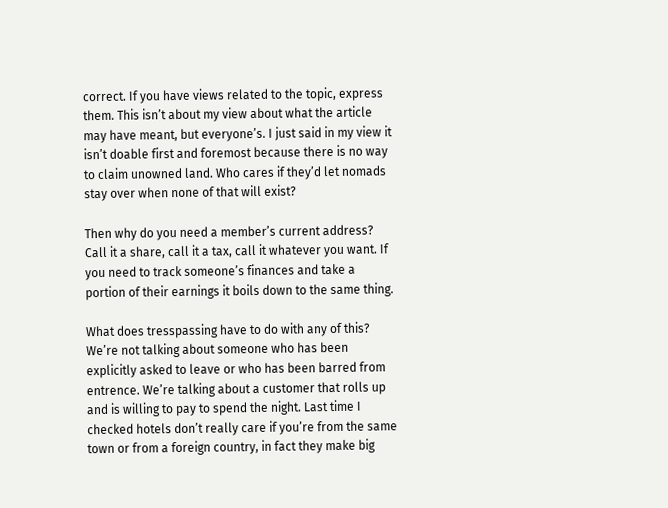correct. If you have views related to the topic, express them. This isn’t about my view about what the article may have meant, but everyone’s. I just said in my view it isn’t doable first and foremost because there is no way to claim unowned land. Who cares if they’d let nomads stay over when none of that will exist?

Then why do you need a member’s current address? Call it a share, call it a tax, call it whatever you want. If you need to track someone’s finances and take a portion of their earnings it boils down to the same thing.

What does tresspassing have to do with any of this? We’re not talking about someone who has been explicitly asked to leave or who has been barred from entrence. We’re talking about a customer that rolls up and is willing to pay to spend the night. Last time I checked hotels don’t really care if you’re from the same town or from a foreign country, in fact they make big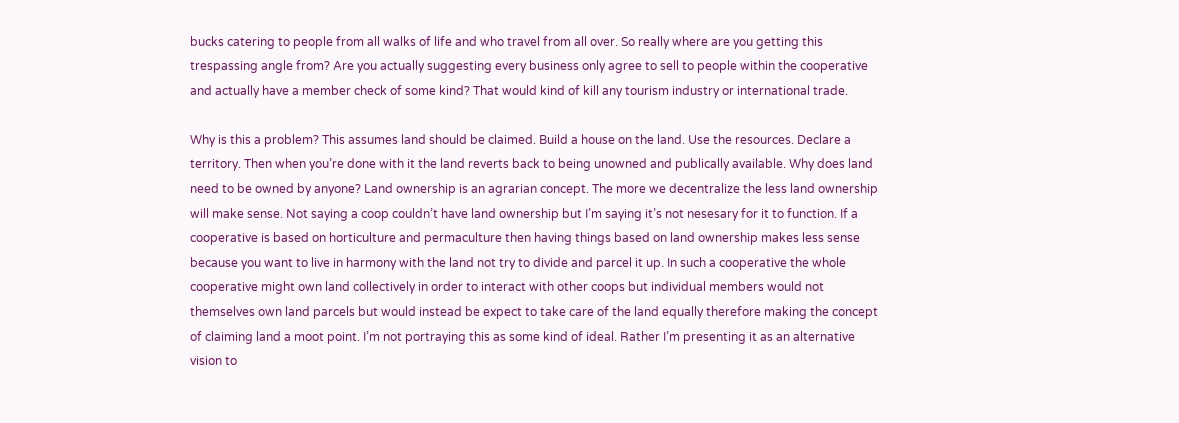bucks catering to people from all walks of life and who travel from all over. So really where are you getting this trespassing angle from? Are you actually suggesting every business only agree to sell to people within the cooperative and actually have a member check of some kind? That would kind of kill any tourism industry or international trade.

Why is this a problem? This assumes land should be claimed. Build a house on the land. Use the resources. Declare a territory. Then when you’re done with it the land reverts back to being unowned and publically available. Why does land need to be owned by anyone? Land ownership is an agrarian concept. The more we decentralize the less land ownership will make sense. Not saying a coop couldn’t have land ownership but I’m saying it’s not nesesary for it to function. If a cooperative is based on horticulture and permaculture then having things based on land ownership makes less sense because you want to live in harmony with the land not try to divide and parcel it up. In such a cooperative the whole cooperative might own land collectively in order to interact with other coops but individual members would not themselves own land parcels but would instead be expect to take care of the land equally therefore making the concept of claiming land a moot point. I’m not portraying this as some kind of ideal. Rather I’m presenting it as an alternative vision to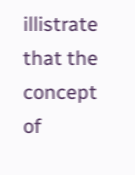illistrate that the concept of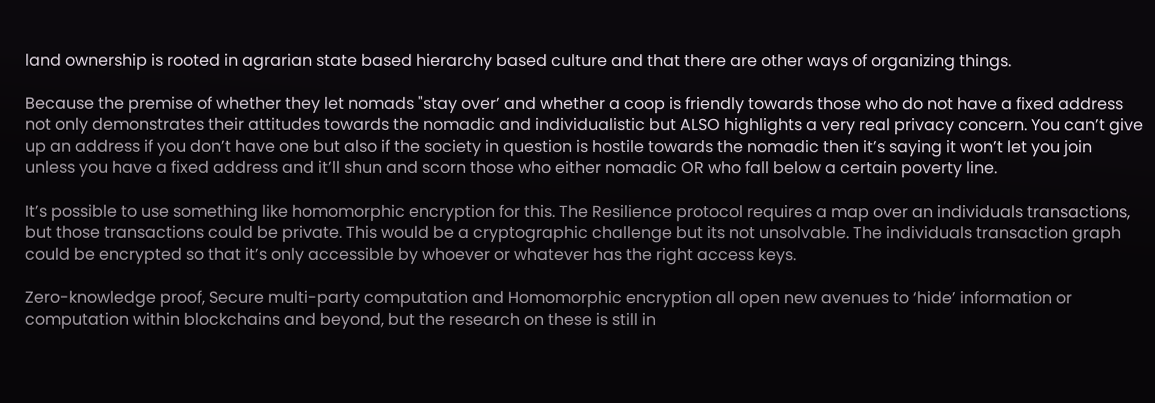land ownership is rooted in agrarian state based hierarchy based culture and that there are other ways of organizing things.

Because the premise of whether they let nomads "stay over’ and whether a coop is friendly towards those who do not have a fixed address not only demonstrates their attitudes towards the nomadic and individualistic but ALSO highlights a very real privacy concern. You can’t give up an address if you don’t have one but also if the society in question is hostile towards the nomadic then it’s saying it won’t let you join unless you have a fixed address and it’ll shun and scorn those who either nomadic OR who fall below a certain poverty line.

It’s possible to use something like homomorphic encryption for this. The Resilience protocol requires a map over an individuals transactions, but those transactions could be private. This would be a cryptographic challenge but its not unsolvable. The individuals transaction graph could be encrypted so that it’s only accessible by whoever or whatever has the right access keys.

Zero-knowledge proof, Secure multi-party computation and Homomorphic encryption all open new avenues to ‘hide’ information or computation within blockchains and beyond, but the research on these is still in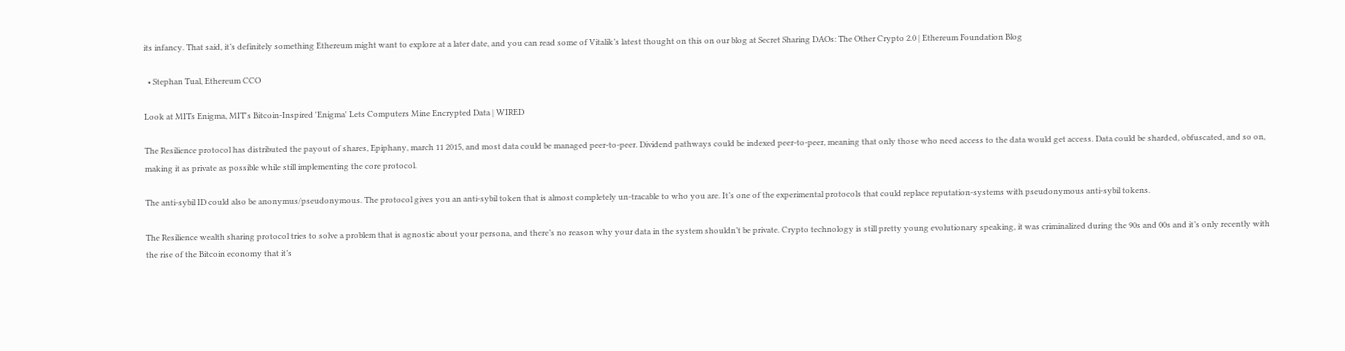its infancy. That said, it’s definitely something Ethereum might want to explore at a later date, and you can read some of Vitalik’s latest thought on this on our blog at Secret Sharing DAOs: The Other Crypto 2.0 | Ethereum Foundation Blog

  • Stephan Tual, Ethereum CCO

Look at MITs Enigma, MIT's Bitcoin-Inspired 'Enigma' Lets Computers Mine Encrypted Data | WIRED

The Resilience protocol has distributed the payout of shares, Epiphany, march 11 2015, and most data could be managed peer-to-peer. Dividend pathways could be indexed peer-to-peer, meaning that only those who need access to the data would get access. Data could be sharded, obfuscated, and so on, making it as private as possible while still implementing the core protocol.

The anti-sybil ID could also be anonymus/pseudonymous. The protocol gives you an anti-sybil token that is almost completely un-tracable to who you are. It’s one of the experimental protocols that could replace reputation-systems with pseudonymous anti-sybil tokens.

The Resilience wealth sharing protocol tries to solve a problem that is agnostic about your persona, and there’s no reason why your data in the system shouldn’t be private. Crypto technology is still pretty young evolutionary speaking, it was criminalized during the 90s and 00s and it’s only recently with the rise of the Bitcoin economy that it’s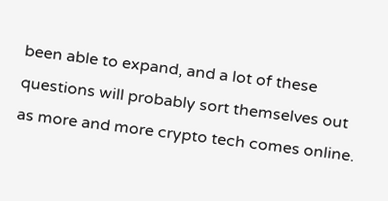been able to expand, and a lot of these questions will probably sort themselves out as more and more crypto tech comes online.